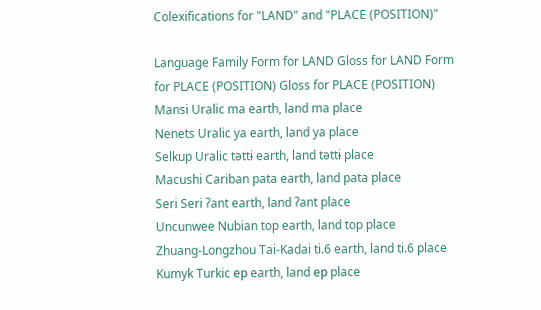Colexifications for "LAND" and "PLACE (POSITION)"

Language Family Form for LAND Gloss for LAND Form for PLACE (POSITION) Gloss for PLACE (POSITION)
Mansi Uralic ma earth, land ma place
Nenets Uralic ya earth, land ya place
Selkup Uralic təttɨ earth, land təttɨ place
Macushi Cariban pata earth, land pata place
Seri Seri ʔant earth, land ʔant place
Uncunwee Nubian top earth, land top place
Zhuang-Longzhou Tai-Kadai ti.6 earth, land ti.6 place
Kumyk Turkic ер earth, land ер place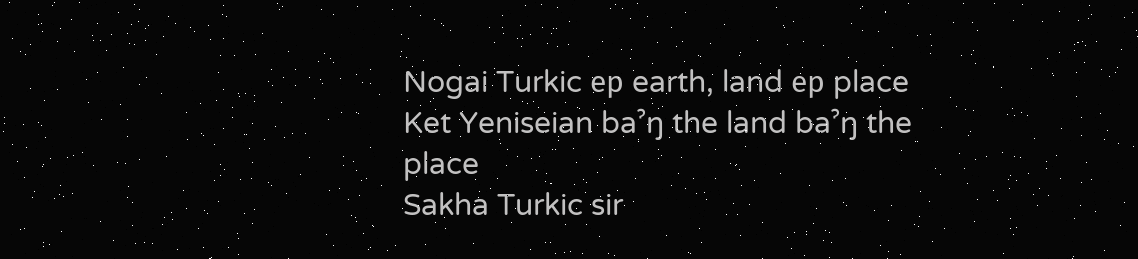Nogai Turkic ер earth, land ер place
Ket Yeniseian baˀŋ the land baˀŋ the place
Sakha Turkic sir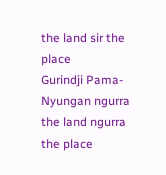the land sir the place
Gurindji Pama-Nyungan ngurra the land ngurra the place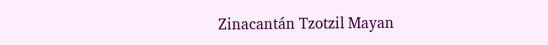Zinacantán Tzotzil Mayan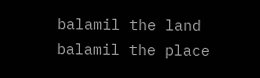balamil the land balamil the place